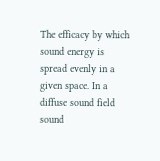The efficacy by which sound energy is spread evenly in a given space. In a diffuse sound field sound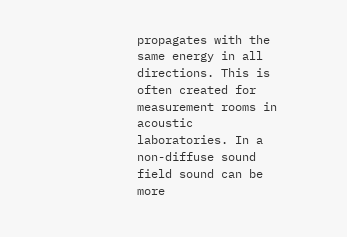propagates with the same energy in all directions. This is often created for measurement rooms in acoustic laboratories. In a non-diffuse sound field sound can be more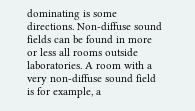dominating is some directions. Non-diffuse sound fields can be found in more or less all rooms outside laboratories. A room with a very non-diffuse sound field is for example, a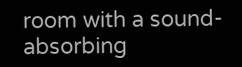room with a sound-absorbing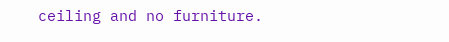ceiling and no furniture.